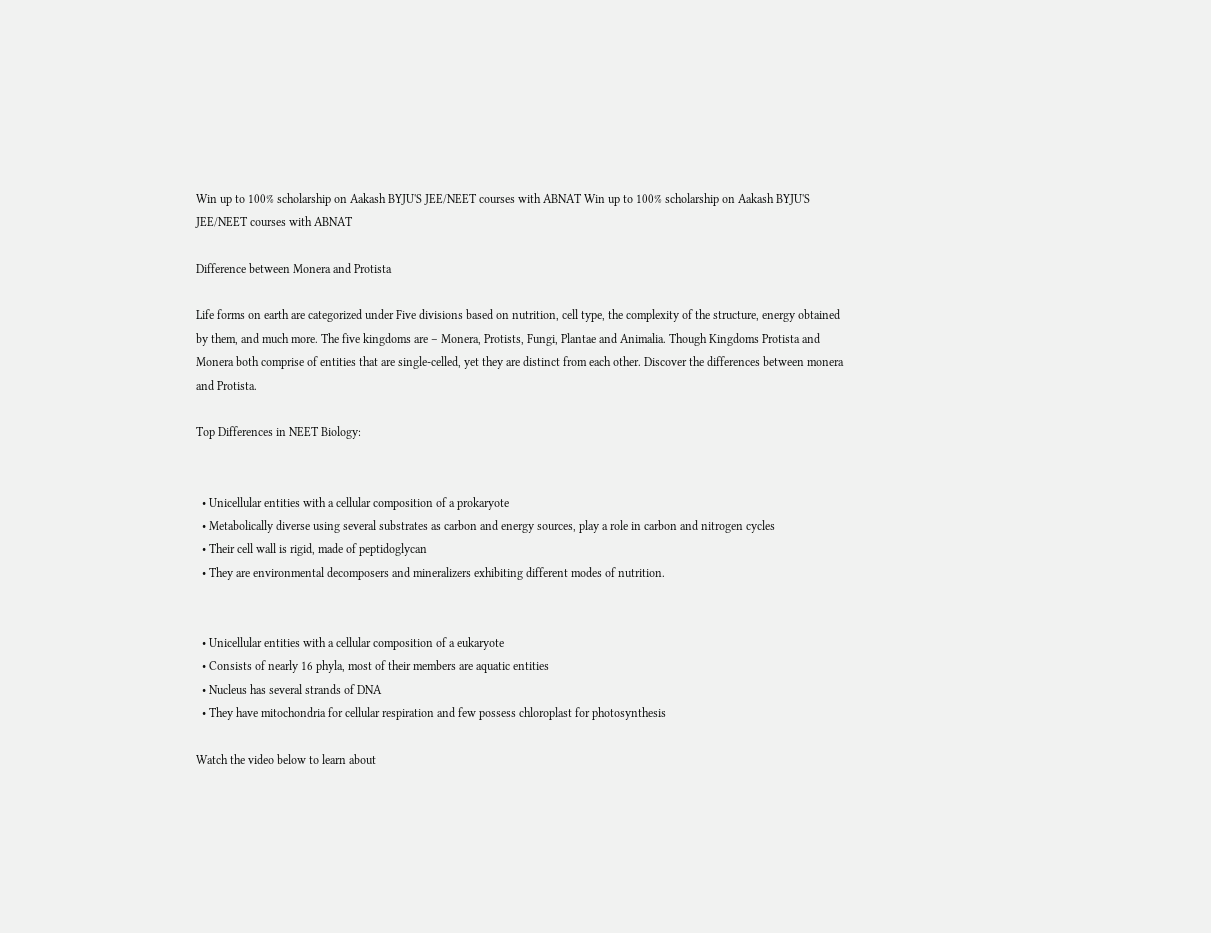Win up to 100% scholarship on Aakash BYJU'S JEE/NEET courses with ABNAT Win up to 100% scholarship on Aakash BYJU'S JEE/NEET courses with ABNAT

Difference between Monera and Protista

Life forms on earth are categorized under Five divisions based on nutrition, cell type, the complexity of the structure, energy obtained by them, and much more. The five kingdoms are – Monera, Protists, Fungi, Plantae and Animalia. Though Kingdoms Protista and Monera both comprise of entities that are single-celled, yet they are distinct from each other. Discover the differences between monera and Protista.

Top Differences in NEET Biology:


  • Unicellular entities with a cellular composition of a prokaryote
  • Metabolically diverse using several substrates as carbon and energy sources, play a role in carbon and nitrogen cycles
  • Their cell wall is rigid, made of peptidoglycan
  • They are environmental decomposers and mineralizers exhibiting different modes of nutrition.


  • Unicellular entities with a cellular composition of a eukaryote
  • Consists of nearly 16 phyla, most of their members are aquatic entities
  • Nucleus has several strands of DNA
  • They have mitochondria for cellular respiration and few possess chloroplast for photosynthesis

Watch the video below to learn about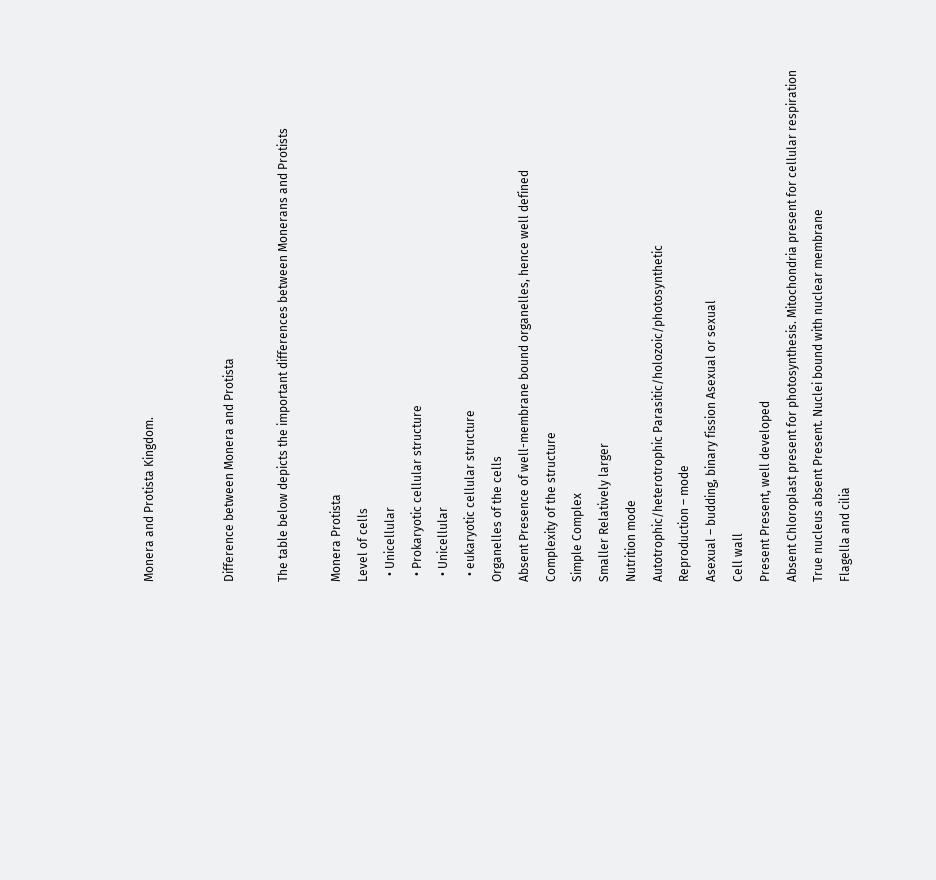Monera and Protista Kingdom.


Difference between Monera and Protista

The table below depicts the important differences between Monerans and Protists

Monera Protista
Level of cells
  • Unicellular
  • Prokaryotic cellular structure
  • Unicellular
  • eukaryotic cellular structure
Organelles of the cells
Absent Presence of well-membrane bound organelles, hence well defined
Complexity of the structure
Simple Complex
Smaller Relatively larger
Nutrition mode
Autotrophic/heterotrophic Parasitic/holozoic/photosynthetic
Reproduction – mode
Asexual – budding, binary fission Asexual or sexual
Cell wall
Present Present, well developed
Absent Chloroplast present for photosynthesis. Mitochondria present for cellular respiration
True nucleus absent Present. Nuclei bound with nuclear membrane
Flagella and cilia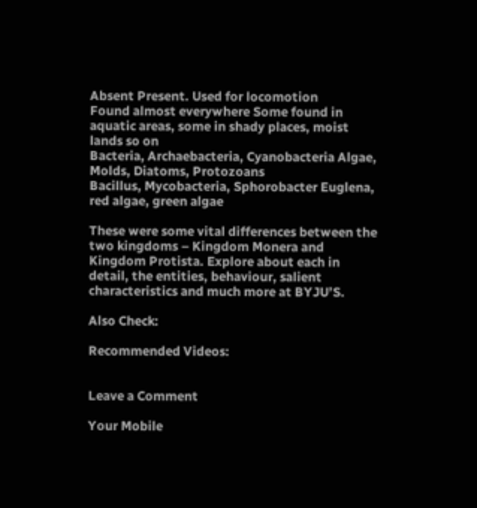Absent Present. Used for locomotion
Found almost everywhere Some found in aquatic areas, some in shady places, moist lands so on
Bacteria, Archaebacteria, Cyanobacteria Algae, Molds, Diatoms, Protozoans
Bacillus, Mycobacteria, Sphorobacter Euglena, red algae, green algae

These were some vital differences between the two kingdoms – Kingdom Monera and Kingdom Protista. Explore about each in detail, the entities, behaviour, salient characteristics and much more at BYJU’S.

Also Check:

Recommended Videos:


Leave a Comment

Your Mobile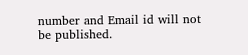number and Email id will not be published.